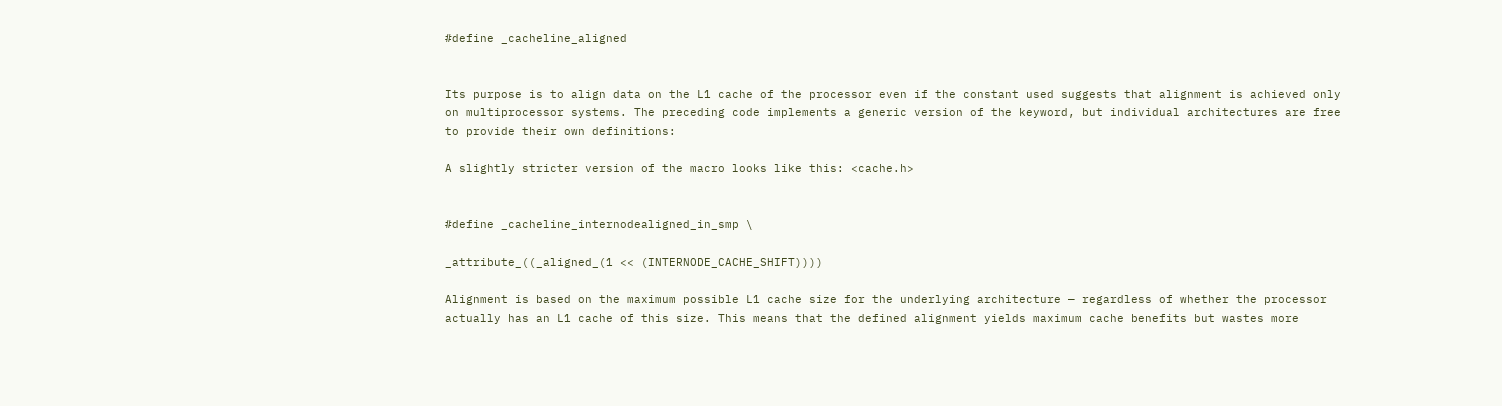#define _cacheline_aligned


Its purpose is to align data on the L1 cache of the processor even if the constant used suggests that alignment is achieved only on multiprocessor systems. The preceding code implements a generic version of the keyword, but individual architectures are free to provide their own definitions:

A slightly stricter version of the macro looks like this: <cache.h>


#define _cacheline_internodealigned_in_smp \

_attribute_((_aligned_(1 << (INTERNODE_CACHE_SHIFT))))

Alignment is based on the maximum possible L1 cache size for the underlying architecture — regardless of whether the processor actually has an L1 cache of this size. This means that the defined alignment yields maximum cache benefits but wastes more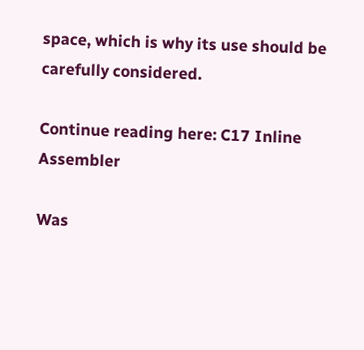space, which is why its use should be carefully considered.

Continue reading here: C17 Inline Assembler

Was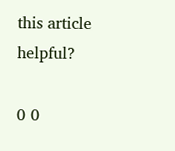this article helpful?

0 0